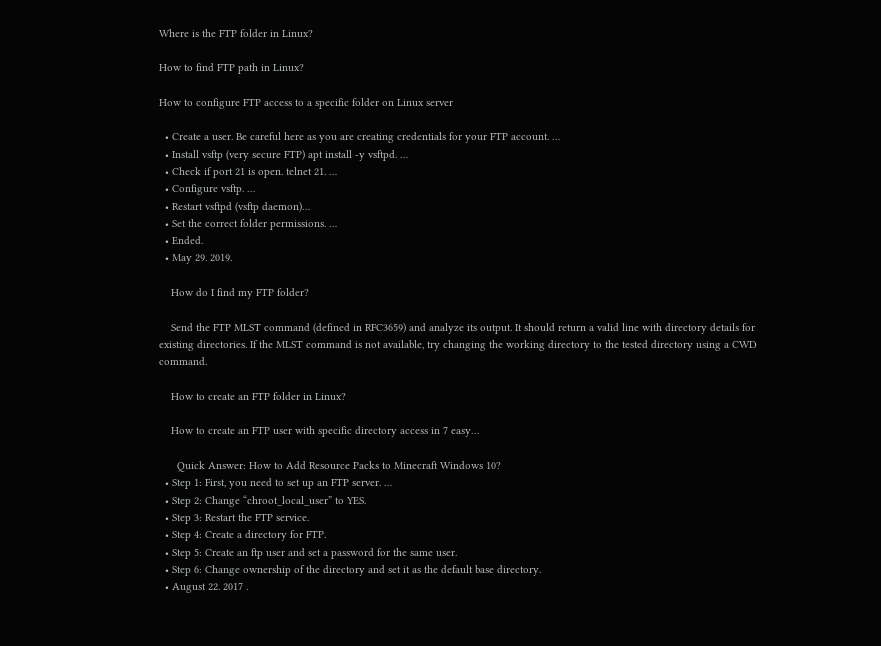Where is the FTP folder in Linux?

How to find FTP path in Linux?

How to configure FTP access to a specific folder on Linux server

  • Create a user. Be careful here as you are creating credentials for your FTP account. …
  • Install vsftp (very secure FTP) apt install -y vsftpd. …
  • Check if port 21 is open. telnet 21. …
  • Configure vsftp. …
  • Restart vsftpd (vsftp daemon)…
  • Set the correct folder permissions. …
  • Ended.
  • May 29. 2019.

    How do I find my FTP folder?

    Send the FTP MLST command (defined in RFC3659) and analyze its output. It should return a valid line with directory details for existing directories. If the MLST command is not available, try changing the working directory to the tested directory using a CWD command.

    How to create an FTP folder in Linux?

    How to create an FTP user with specific directory access in 7 easy…

      Quick Answer: How to Add Resource Packs to Minecraft Windows 10?
  • Step 1: First, you need to set up an FTP server. …
  • Step 2: Change “chroot_local_user” to YES.
  • Step 3: Restart the FTP service.
  • Step 4: Create a directory for FTP.
  • Step 5: Create an ftp user and set a password for the same user.
  • Step 6: Change ownership of the directory and set it as the default base directory.
  • August 22. 2017 .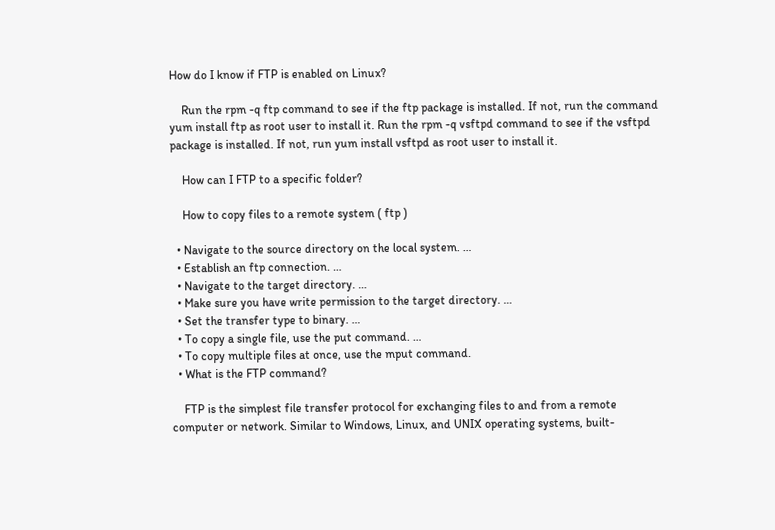How do I know if FTP is enabled on Linux?

    Run the rpm -q ftp command to see if the ftp package is installed. If not, run the command yum install ftp as root user to install it. Run the rpm -q vsftpd command to see if the vsftpd package is installed. If not, run yum install vsftpd as root user to install it.

    How can I FTP to a specific folder?

    How to copy files to a remote system ( ftp )

  • Navigate to the source directory on the local system. …
  • Establish an ftp connection. …
  • Navigate to the target directory. …
  • Make sure you have write permission to the target directory. …
  • Set the transfer type to binary. …
  • To copy a single file, use the put command. …
  • To copy multiple files at once, use the mput command.
  • What is the FTP command?

    FTP is the simplest file transfer protocol for exchanging files to and from a remote computer or network. Similar to Windows, Linux, and UNIX operating systems, built-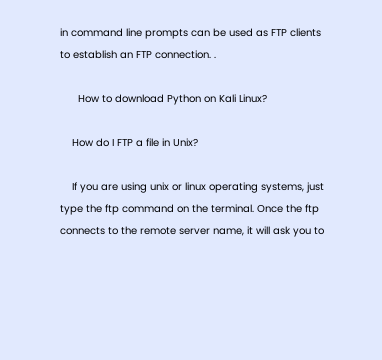in command line prompts can be used as FTP clients to establish an FTP connection. .

      How to download Python on Kali Linux?

    How do I FTP a file in Unix?

    If you are using unix or linux operating systems, just type the ftp command on the terminal. Once the ftp connects to the remote server name, it will ask you to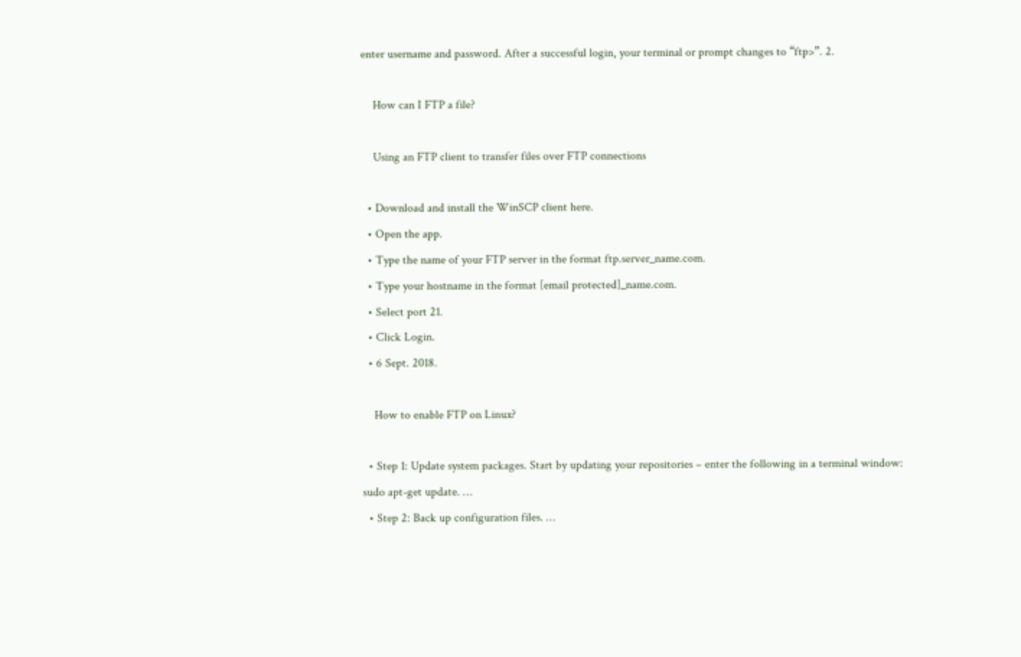enter username and password. After a successful login, your terminal or prompt changes to “ftp>”. 2.

    How can I FTP a file?

    Using an FTP client to transfer files over FTP connections

  • Download and install the WinSCP client here.
  • Open the app.
  • Type the name of your FTP server in the format ftp.server_name.com.
  • Type your hostname in the format [email protected]_name.com.
  • Select port 21.
  • Click Login.
  • 6 Sept. 2018.

    How to enable FTP on Linux?

  • Step 1: Update system packages. Start by updating your repositories – enter the following in a terminal window: sudo apt-get update. …
  • Step 2: Back up configuration files. …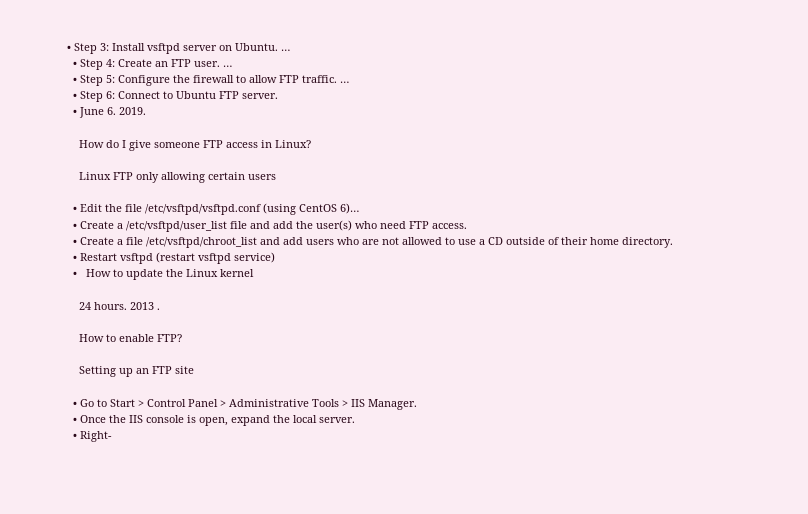• Step 3: Install vsftpd server on Ubuntu. …
  • Step 4: Create an FTP user. …
  • Step 5: Configure the firewall to allow FTP traffic. …
  • Step 6: Connect to Ubuntu FTP server.
  • June 6. 2019.

    How do I give someone FTP access in Linux?

    Linux FTP only allowing certain users

  • Edit the file /etc/vsftpd/vsftpd.conf (using CentOS 6)…
  • Create a /etc/vsftpd/user_list file and add the user(s) who need FTP access.
  • Create a file /etc/vsftpd/chroot_list and add users who are not allowed to use a CD outside of their home directory.
  • Restart vsftpd (restart vsftpd service)
  •   How to update the Linux kernel

    24 hours. 2013 .

    How to enable FTP?

    Setting up an FTP site

  • Go to Start > Control Panel > Administrative Tools > IIS Manager.
  • Once the IIS console is open, expand the local server.
  • Right-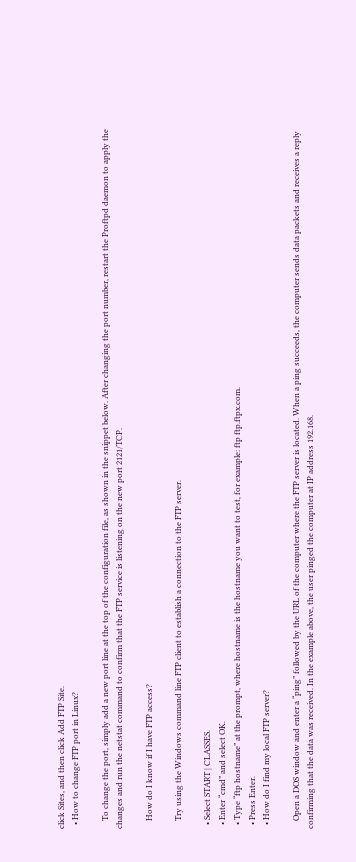click Sites, and then click Add FTP Site.
  • How to change FTP port in Linux?

    To change the port, simply add a new port line at the top of the configuration file, as shown in the snippet below. After changing the port number, restart the Proftpd daemon to apply the changes and run the netstat command to confirm that the FTP service is listening on the new port 2121/TCP.

    How do I know if I have FTP access?

    Try using the Windows command line FTP client to establish a connection to the FTP server.

  • Select START | CLASSES.
  • Enter “cmd” and select OK.
  • Type “ftp hostname” at the prompt, where hostname is the hostname you want to test, for example: ftp ftp.ftpx.com.
  • Press Enter.
  • How do I find my local FTP server?

    Open a DOS window and enter a “ping” followed by the URL of the computer where the FTP server is located. When a ping succeeds, the computer sends data packets and receives a reply confirming that the data was received. In the example above, the user pinged the computer at IP address 192.168.